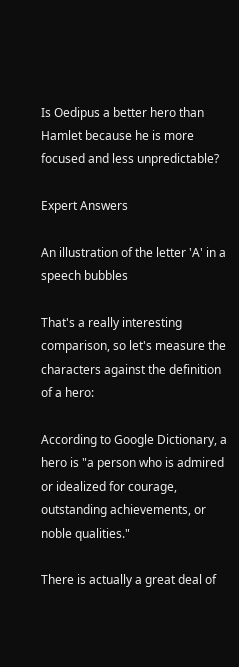Is Oedipus a better hero than Hamlet because he is more focused and less unpredictable?

Expert Answers

An illustration of the letter 'A' in a speech bubbles

That's a really interesting comparison, so let's measure the characters against the definition of a hero:

According to Google Dictionary, a hero is "a person who is admired or idealized for courage, outstanding achievements, or noble qualities."

There is actually a great deal of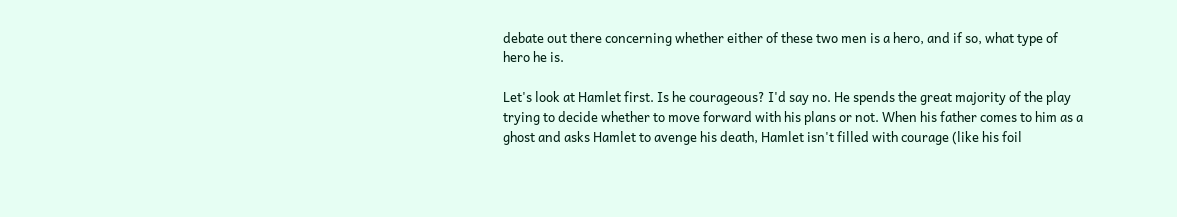debate out there concerning whether either of these two men is a hero, and if so, what type of hero he is.

Let's look at Hamlet first. Is he courageous? I'd say no. He spends the great majority of the play trying to decide whether to move forward with his plans or not. When his father comes to him as a ghost and asks Hamlet to avenge his death, Hamlet isn't filled with courage (like his foil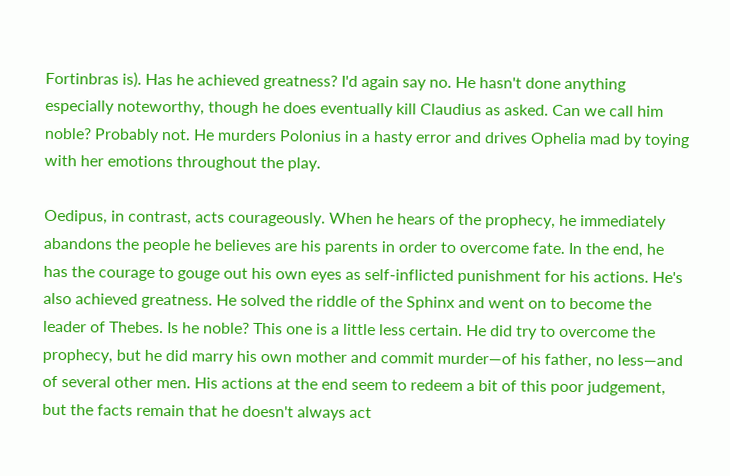Fortinbras is). Has he achieved greatness? I'd again say no. He hasn't done anything especially noteworthy, though he does eventually kill Claudius as asked. Can we call him noble? Probably not. He murders Polonius in a hasty error and drives Ophelia mad by toying with her emotions throughout the play.

Oedipus, in contrast, acts courageously. When he hears of the prophecy, he immediately abandons the people he believes are his parents in order to overcome fate. In the end, he has the courage to gouge out his own eyes as self-inflicted punishment for his actions. He's also achieved greatness. He solved the riddle of the Sphinx and went on to become the leader of Thebes. Is he noble? This one is a little less certain. He did try to overcome the prophecy, but he did marry his own mother and commit murder—of his father, no less—and of several other men. His actions at the end seem to redeem a bit of this poor judgement, but the facts remain that he doesn't always act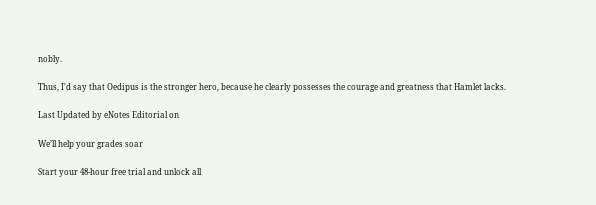nobly.

Thus, I'd say that Oedipus is the stronger hero, because he clearly possesses the courage and greatness that Hamlet lacks.

Last Updated by eNotes Editorial on

We’ll help your grades soar

Start your 48-hour free trial and unlock all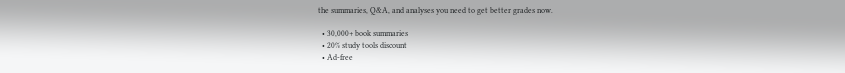the summaries, Q&A, and analyses you need to get better grades now.

  • 30,000+ book summaries
  • 20% study tools discount
  • Ad-free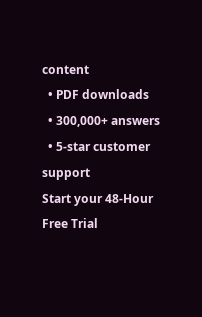content
  • PDF downloads
  • 300,000+ answers
  • 5-star customer support
Start your 48-Hour Free Trial